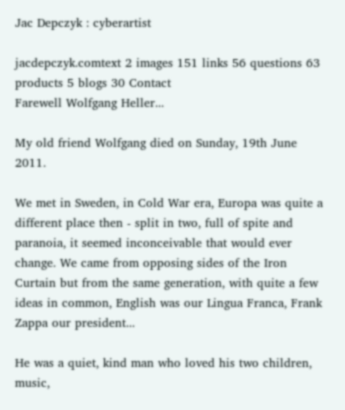Jac Depczyk : cyberartist

jacdepczyk.comtext 2 images 151 links 56 questions 63 products 5 blogs 30 Contact
Farewell Wolfgang Heller...

My old friend Wolfgang died on Sunday, 19th June 2011.

We met in Sweden, in Cold War era, Europa was quite a different place then - split in two, full of spite and paranoia, it seemed inconceivable that would ever change. We came from opposing sides of the Iron Curtain but from the same generation, with quite a few ideas in common, English was our Lingua Franca, Frank Zappa our president...

He was a quiet, kind man who loved his two children, music,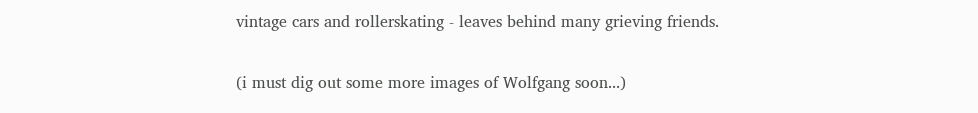vintage cars and rollerskating - leaves behind many grieving friends.

(i must dig out some more images of Wolfgang soon...)